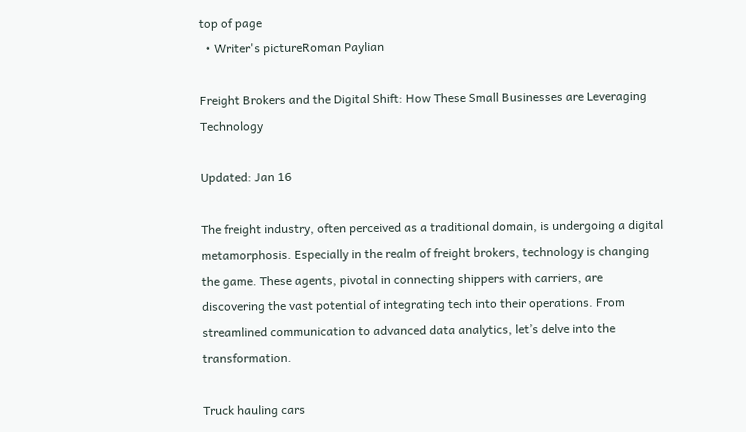top of page
  • Writer's pictureRoman Paylian

Freight Brokers and the Digital Shift: How These Small Businesses are Leveraging Technology

Updated: Jan 16

The freight industry, often perceived as a traditional domain, is undergoing a digital metamorphosis. Especially in the realm of freight brokers, technology is changing the game. These agents, pivotal in connecting shippers with carriers, are discovering the vast potential of integrating tech into their operations. From streamlined communication to advanced data analytics, let’s delve into the transformation.

Truck hauling cars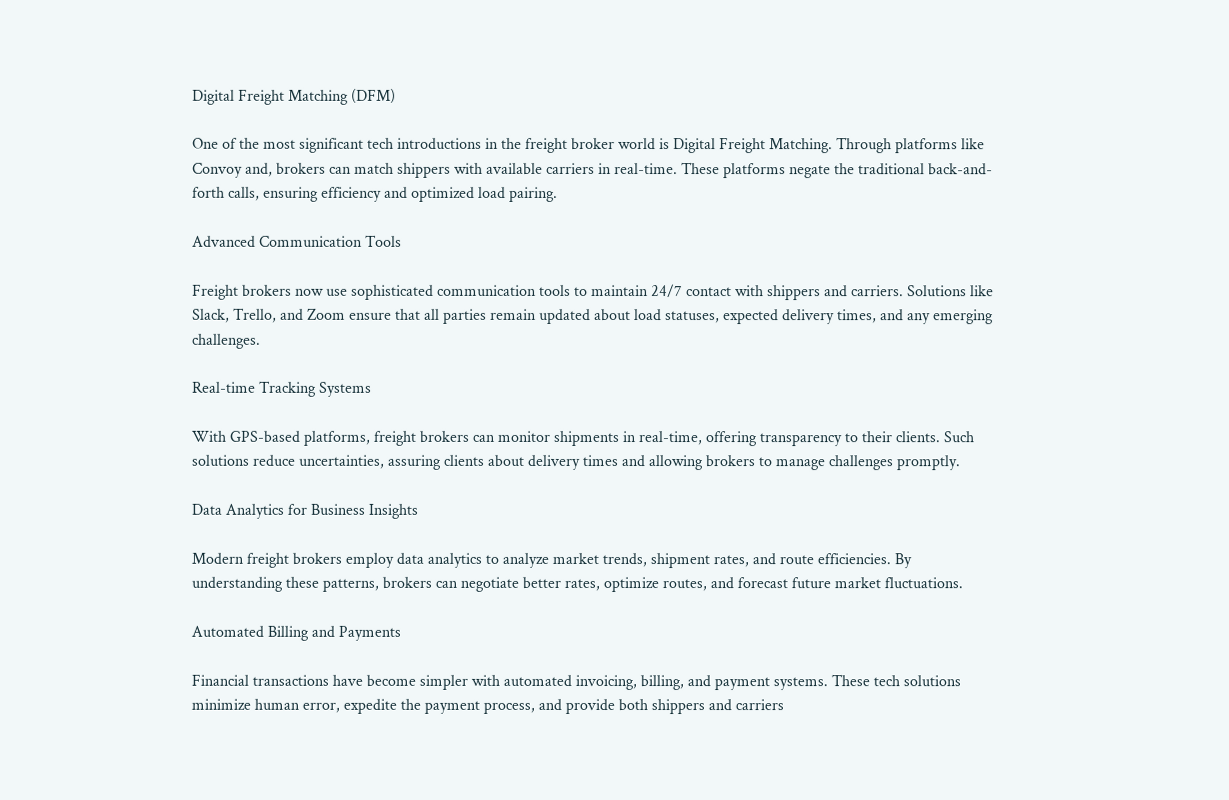Digital Freight Matching (DFM)

One of the most significant tech introductions in the freight broker world is Digital Freight Matching. Through platforms like Convoy and, brokers can match shippers with available carriers in real-time. These platforms negate the traditional back-and-forth calls, ensuring efficiency and optimized load pairing.

Advanced Communication Tools

Freight brokers now use sophisticated communication tools to maintain 24/7 contact with shippers and carriers. Solutions like Slack, Trello, and Zoom ensure that all parties remain updated about load statuses, expected delivery times, and any emerging challenges.

Real-time Tracking Systems

With GPS-based platforms, freight brokers can monitor shipments in real-time, offering transparency to their clients. Such solutions reduce uncertainties, assuring clients about delivery times and allowing brokers to manage challenges promptly.

Data Analytics for Business Insights

Modern freight brokers employ data analytics to analyze market trends, shipment rates, and route efficiencies. By understanding these patterns, brokers can negotiate better rates, optimize routes, and forecast future market fluctuations.

Automated Billing and Payments

Financial transactions have become simpler with automated invoicing, billing, and payment systems. These tech solutions minimize human error, expedite the payment process, and provide both shippers and carriers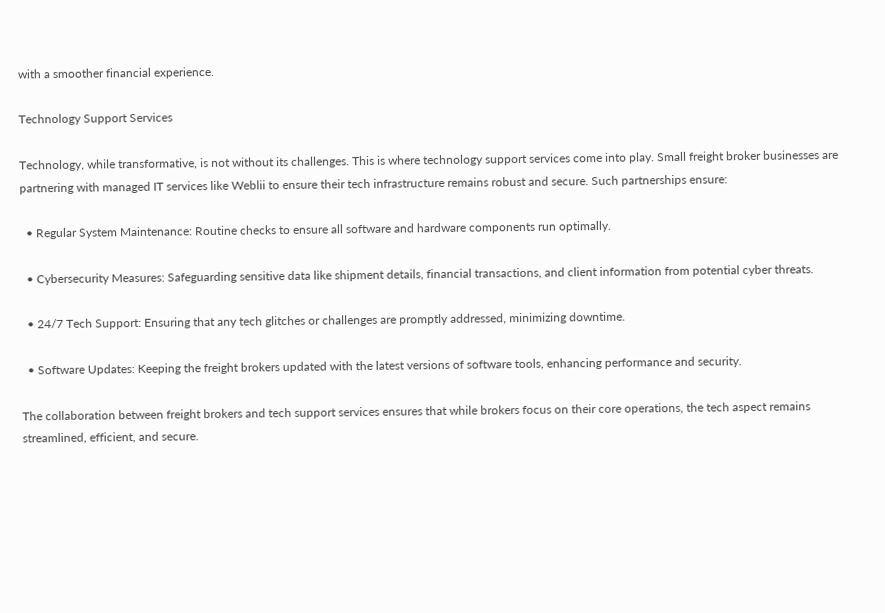with a smoother financial experience.

Technology Support Services

Technology, while transformative, is not without its challenges. This is where technology support services come into play. Small freight broker businesses are partnering with managed IT services like Weblii to ensure their tech infrastructure remains robust and secure. Such partnerships ensure:

  • Regular System Maintenance: Routine checks to ensure all software and hardware components run optimally.

  • Cybersecurity Measures: Safeguarding sensitive data like shipment details, financial transactions, and client information from potential cyber threats.

  • 24/7 Tech Support: Ensuring that any tech glitches or challenges are promptly addressed, minimizing downtime.

  • Software Updates: Keeping the freight brokers updated with the latest versions of software tools, enhancing performance and security.

The collaboration between freight brokers and tech support services ensures that while brokers focus on their core operations, the tech aspect remains streamlined, efficient, and secure.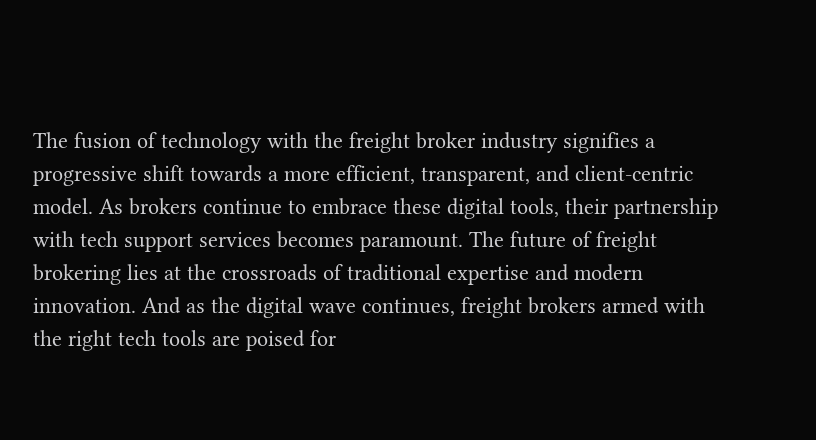The fusion of technology with the freight broker industry signifies a progressive shift towards a more efficient, transparent, and client-centric model. As brokers continue to embrace these digital tools, their partnership with tech support services becomes paramount. The future of freight brokering lies at the crossroads of traditional expertise and modern innovation. And as the digital wave continues, freight brokers armed with the right tech tools are poised for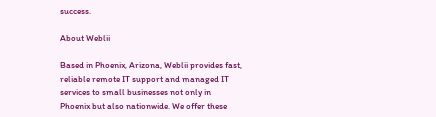success.

About Weblii

Based in Phoenix, Arizona, Weblii provides fast, reliable remote IT support and managed IT services to small businesses not only in Phoenix but also nationwide. We offer these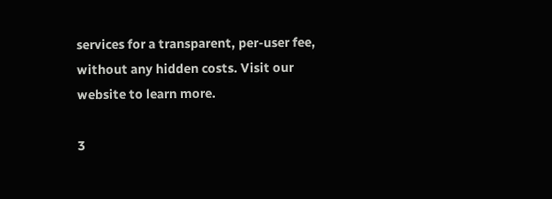services for a transparent, per-user fee, without any hidden costs. Visit our website to learn more.

3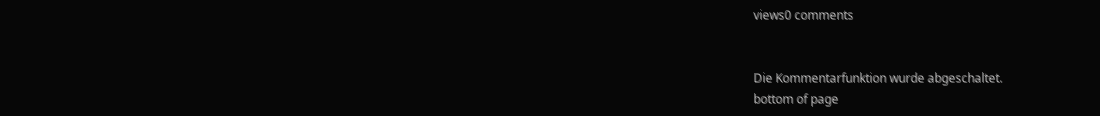views0 comments


Die Kommentarfunktion wurde abgeschaltet.
bottom of page